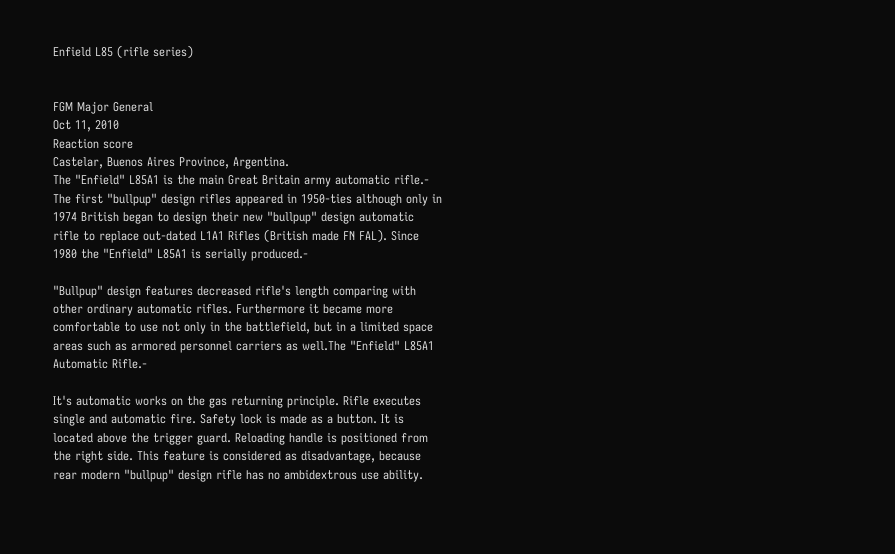Enfield L85 (rifle series)


FGM Major General
Oct 11, 2010
Reaction score
Castelar, Buenos Aires Province, Argentina.
The "Enfield" L85A1 is the main Great Britain army automatic rifle.- The first "bullpup" design rifles appeared in 1950-ties although only in 1974 British began to design their new "bullpup" design automatic rifle to replace out-dated L1A1 Rifles (British made FN FAL). Since 1980 the "Enfield" L85A1 is serially produced.-

"Bullpup" design features decreased rifle's length comparing with other ordinary automatic rifles. Furthermore it became more comfortable to use not only in the battlefield, but in a limited space areas such as armored personnel carriers as well.The "Enfield" L85A1 Automatic Rifle.-

It's automatic works on the gas returning principle. Rifle executes single and automatic fire. Safety lock is made as a button. It is located above the trigger guard. Reloading handle is positioned from the right side. This feature is considered as disadvantage, because rear modern "bullpup" design rifle has no ambidextrous use ability.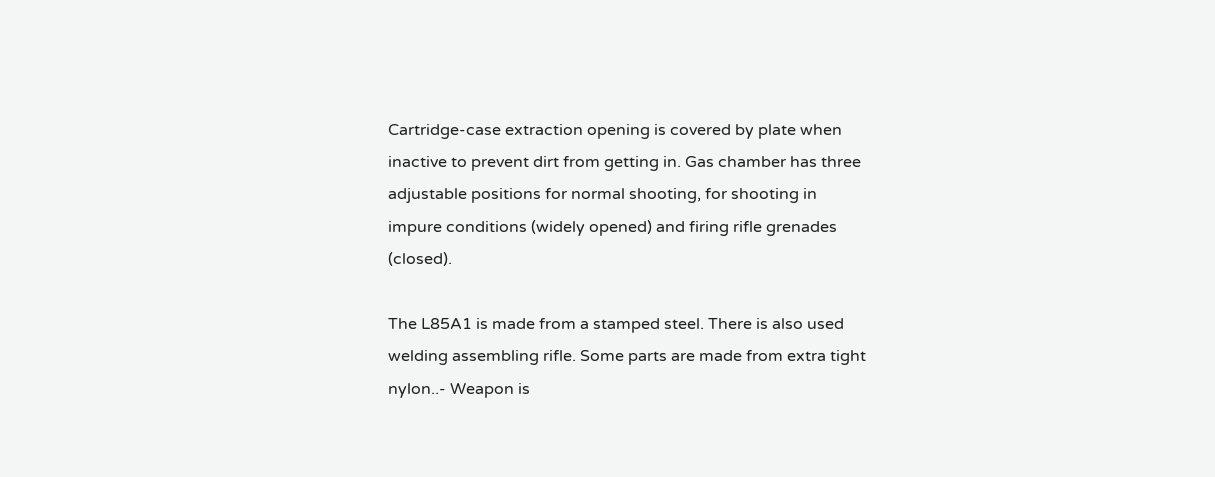Cartridge-case extraction opening is covered by plate when inactive to prevent dirt from getting in. Gas chamber has three adjustable positions for normal shooting, for shooting in impure conditions (widely opened) and firing rifle grenades (closed).

The L85A1 is made from a stamped steel. There is also used welding assembling rifle. Some parts are made from extra tight nylon..- Weapon is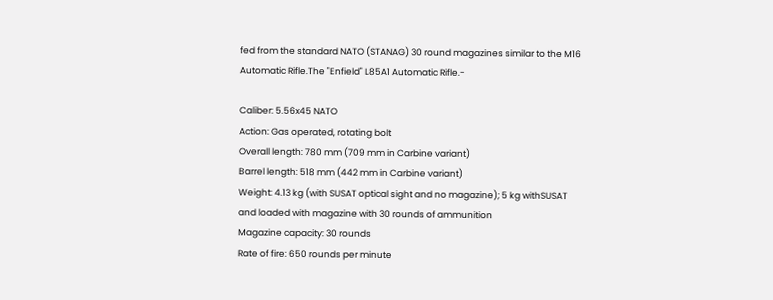fed from the standard NATO (STANAG) 30 round magazines similar to the M16 Automatic Rifle.The "Enfield" L85A1 Automatic Rifle.-

Caliber: 5.56x45 NATO
Action: Gas operated, rotating bolt
Overall length: 780 mm (709 mm in Carbine variant)
Barrel length: 518 mm (442 mm in Carbine variant)
Weight: 4.13 kg (with SUSAT optical sight and no magazine); 5 kg withSUSAT and loaded with magazine with 30 rounds of ammunition
Magazine capacity: 30 rounds
Rate of fire: 650 rounds per minute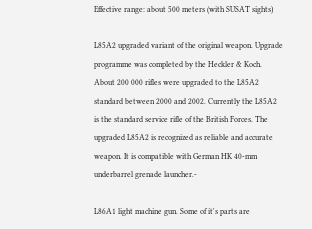Effective range: about 500 meters (with SUSAT sights)

L85A2 upgraded variant of the original weapon. Upgrade programme was completed by the Heckler & Koch. About 200 000 rifles were upgraded to the L85A2 standard between 2000 and 2002. Currently the L85A2 is the standard service rifle of the British Forces. The upgraded L85A2 is recognized as reliable and accurate weapon. It is compatible with German HK 40-mm underbarrel grenade launcher.-

L86A1 light machine gun. Some of it's parts are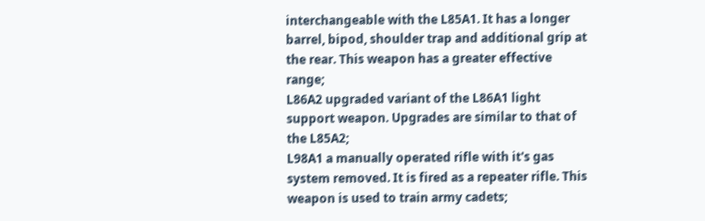interchangeable with the L85A1. It has a longer barrel, bipod, shoulder trap and additional grip at the rear. This weapon has a greater effective range;
L86A2 upgraded variant of the L86A1 light support weapon. Upgrades are similar to that of the L85A2;
L98A1 a manually operated rifle with it's gas system removed. It is fired as a repeater rifle. This weapon is used to train army cadets;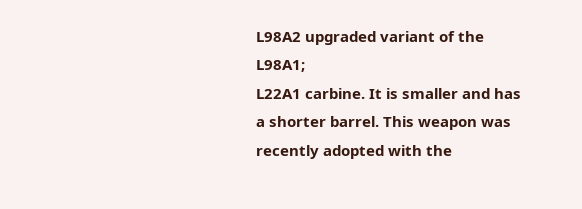L98A2 upgraded variant of the L98A1;
L22A1 carbine. It is smaller and has a shorter barrel. This weapon was recently adopted with the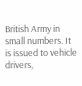British Army in small numbers. It is issued to vehicle drivers,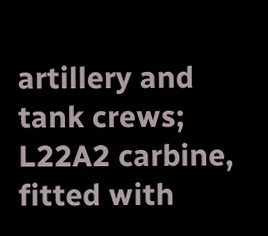artillery and tank crews;
L22A2 carbine, fitted with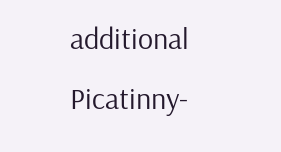additional Picatinny-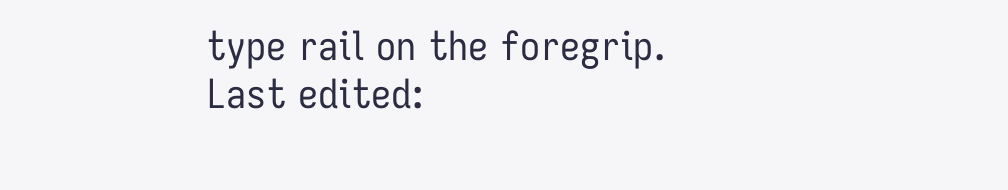type rail on the foregrip.
Last edited: